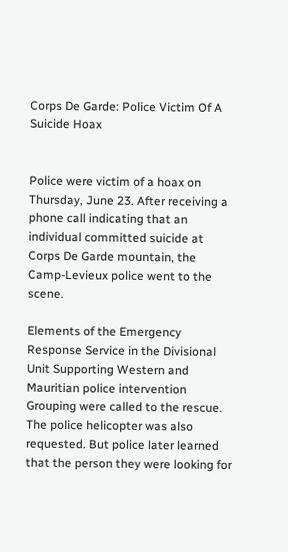Corps De Garde: Police Victim Of A Suicide Hoax


Police were victim of a hoax on Thursday, June 23. After receiving a phone call indicating that an individual committed suicide at Corps De Garde mountain, the Camp-Levieux police went to the scene.

Elements of the Emergency Response Service in the Divisional Unit Supporting Western and Mauritian police intervention Grouping were called to the rescue. The police helicopter was also requested. But police later learned that the person they were looking for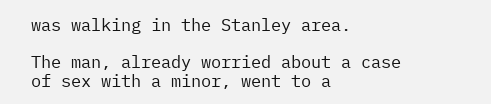was walking in the Stanley area.

The man, already worried about a case of sex with a minor, went to a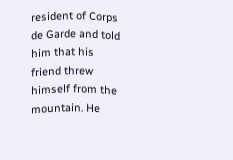resident of Corps de Garde and told him that his friend threw himself from the mountain. He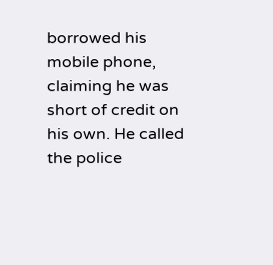borrowed his mobile phone, claiming he was short of credit on his own. He called the police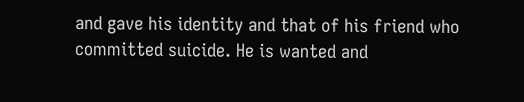and gave his identity and that of his friend who committed suicide. He is wanted and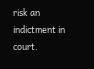risk an indictment in court.